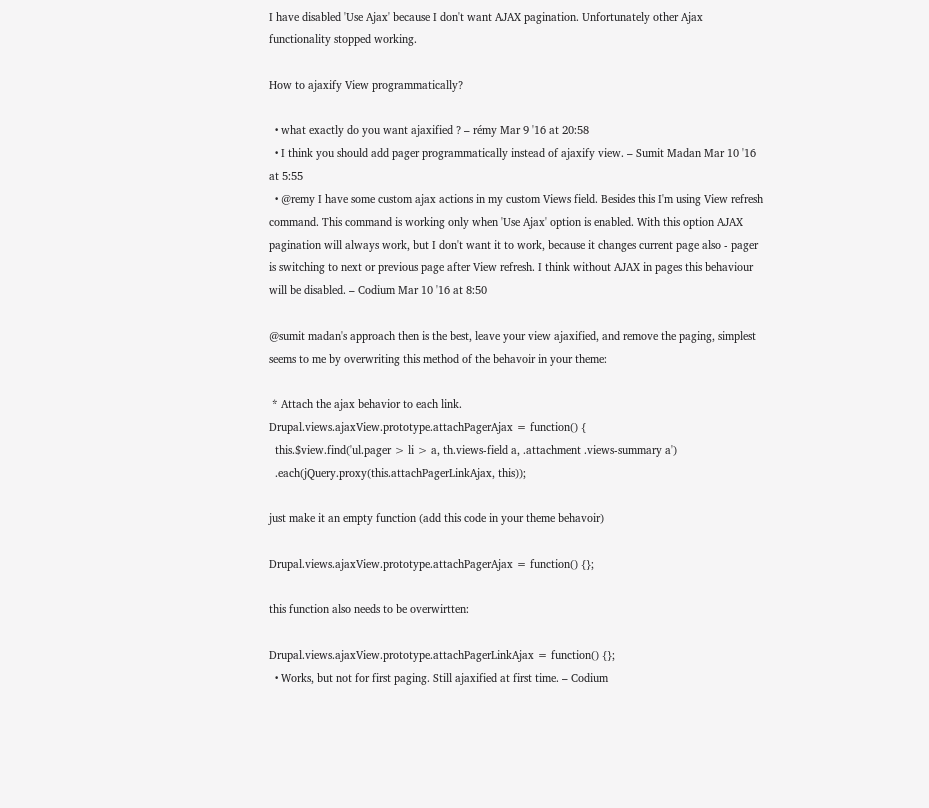I have disabled 'Use Ajax' because I don't want AJAX pagination. Unfortunately other Ajax functionality stopped working.

How to ajaxify View programmatically?

  • what exactly do you want ajaxified ? – rémy Mar 9 '16 at 20:58
  • I think you should add pager programmatically instead of ajaxify view. – Sumit Madan Mar 10 '16 at 5:55
  • @remy I have some custom ajax actions in my custom Views field. Besides this I'm using View refresh command. This command is working only when 'Use Ajax' option is enabled. With this option AJAX pagination will always work, but I don't want it to work, because it changes current page also - pager is switching to next or previous page after View refresh. I think without AJAX in pages this behaviour will be disabled. – Codium Mar 10 '16 at 8:50

@sumit madan's approach then is the best, leave your view ajaxified, and remove the paging, simplest seems to me by overwriting this method of the behavoir in your theme:

 * Attach the ajax behavior to each link.
Drupal.views.ajaxView.prototype.attachPagerAjax = function() {
  this.$view.find('ul.pager > li > a, th.views-field a, .attachment .views-summary a')
  .each(jQuery.proxy(this.attachPagerLinkAjax, this));

just make it an empty function (add this code in your theme behavoir)

Drupal.views.ajaxView.prototype.attachPagerAjax = function() {};

this function also needs to be overwirtten:

Drupal.views.ajaxView.prototype.attachPagerLinkAjax = function() {};
  • Works, but not for first paging. Still ajaxified at first time. – Codium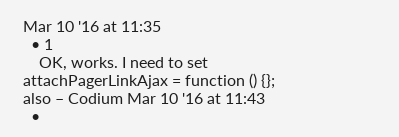Mar 10 '16 at 11:35
  • 1
    OK, works. I need to set attachPagerLinkAjax = function () {}; also – Codium Mar 10 '16 at 11:43
  •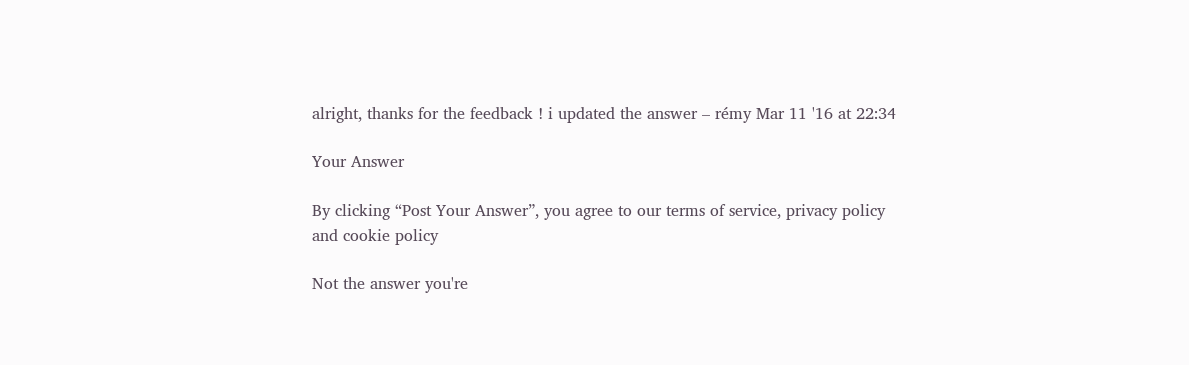alright, thanks for the feedback ! i updated the answer – rémy Mar 11 '16 at 22:34

Your Answer

By clicking “Post Your Answer”, you agree to our terms of service, privacy policy and cookie policy

Not the answer you're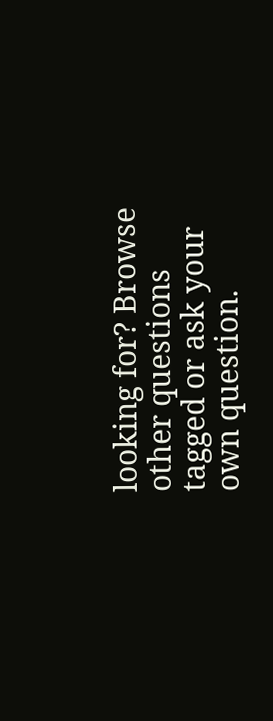looking for? Browse other questions tagged or ask your own question.